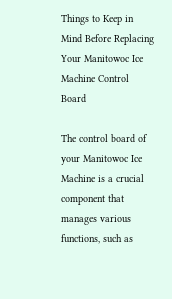Things to Keep in Mind Before Replacing Your Manitowoc Ice Machine Control Board

The control board of your Manitowoc Ice Machine is a crucial component that manages various functions, such as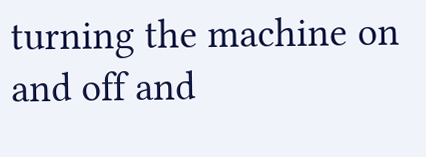turning the machine on and off and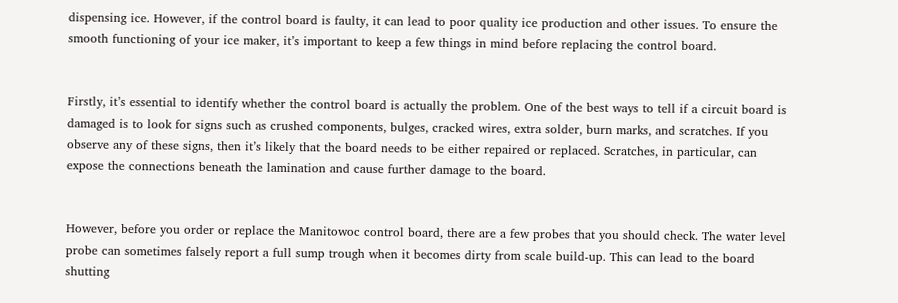dispensing ice. However, if the control board is faulty, it can lead to poor quality ice production and other issues. To ensure the smooth functioning of your ice maker, it’s important to keep a few things in mind before replacing the control board.


Firstly, it’s essential to identify whether the control board is actually the problem. One of the best ways to tell if a circuit board is damaged is to look for signs such as crushed components, bulges, cracked wires, extra solder, burn marks, and scratches. If you observe any of these signs, then it’s likely that the board needs to be either repaired or replaced. Scratches, in particular, can expose the connections beneath the lamination and cause further damage to the board.


However, before you order or replace the Manitowoc control board, there are a few probes that you should check. The water level probe can sometimes falsely report a full sump trough when it becomes dirty from scale build-up. This can lead to the board shutting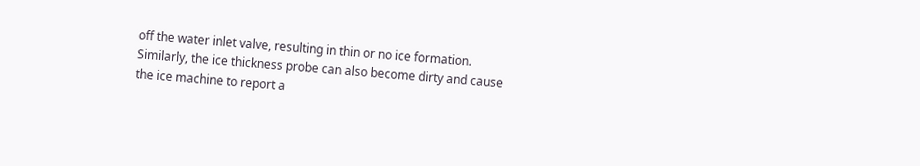off the water inlet valve, resulting in thin or no ice formation. Similarly, the ice thickness probe can also become dirty and cause the ice machine to report a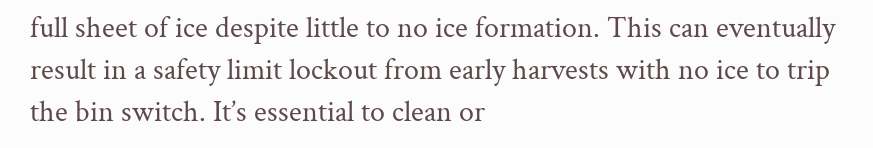full sheet of ice despite little to no ice formation. This can eventually result in a safety limit lockout from early harvests with no ice to trip the bin switch. It’s essential to clean or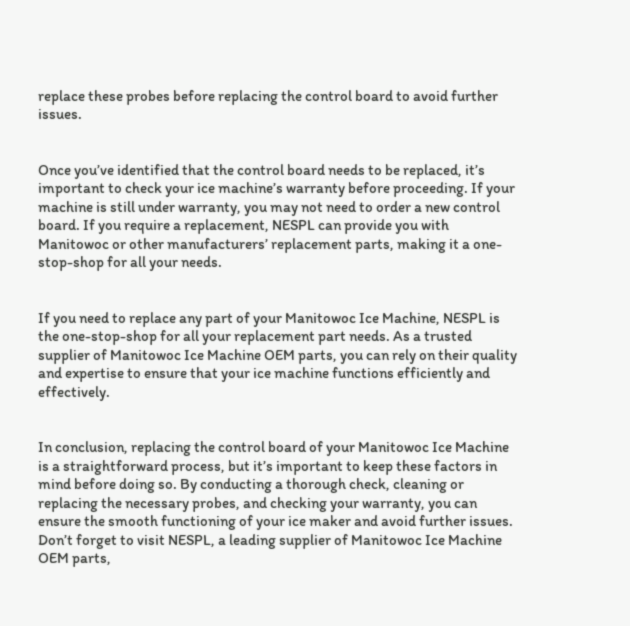replace these probes before replacing the control board to avoid further issues.


Once you’ve identified that the control board needs to be replaced, it’s important to check your ice machine’s warranty before proceeding. If your machine is still under warranty, you may not need to order a new control board. If you require a replacement, NESPL can provide you with Manitowoc or other manufacturers’ replacement parts, making it a one-stop-shop for all your needs.


If you need to replace any part of your Manitowoc Ice Machine, NESPL is the one-stop-shop for all your replacement part needs. As a trusted supplier of Manitowoc Ice Machine OEM parts, you can rely on their quality and expertise to ensure that your ice machine functions efficiently and effectively.


In conclusion, replacing the control board of your Manitowoc Ice Machine is a straightforward process, but it’s important to keep these factors in mind before doing so. By conducting a thorough check, cleaning or replacing the necessary probes, and checking your warranty, you can ensure the smooth functioning of your ice maker and avoid further issues. Don’t forget to visit NESPL, a leading supplier of Manitowoc Ice Machine OEM parts,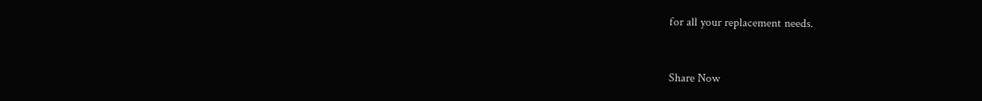for all your replacement needs.


Share Now